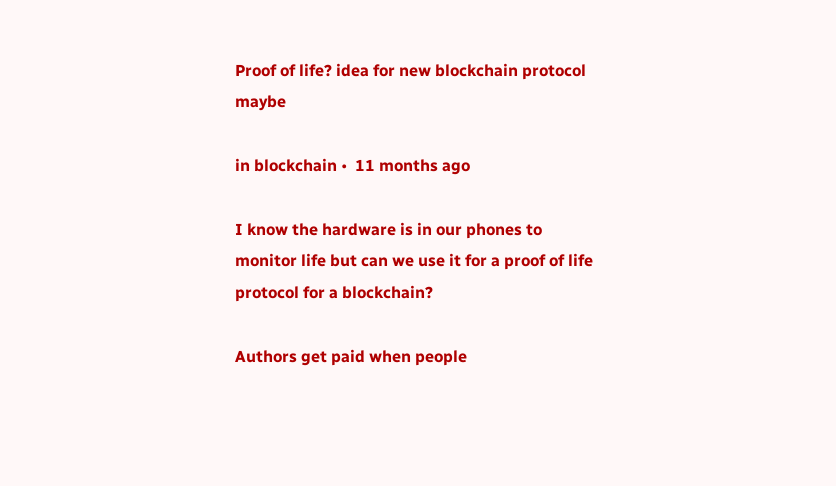Proof of life? idea for new blockchain protocol maybe

in blockchain •  11 months ago

I know the hardware is in our phones to monitor life but can we use it for a proof of life protocol for a blockchain?

Authors get paid when people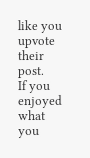like you upvote their post.
If you enjoyed what you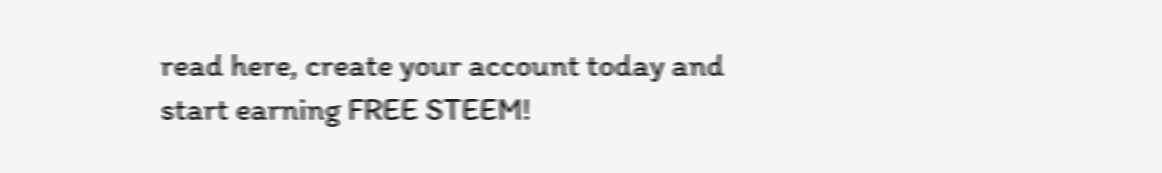read here, create your account today and start earning FREE STEEM!